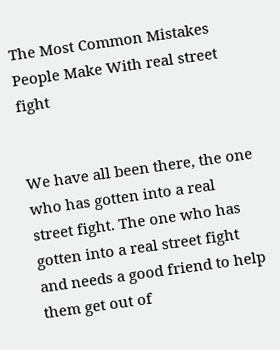The Most Common Mistakes People Make With real street fight


We have all been there, the one who has gotten into a real street fight. The one who has gotten into a real street fight and needs a good friend to help them get out of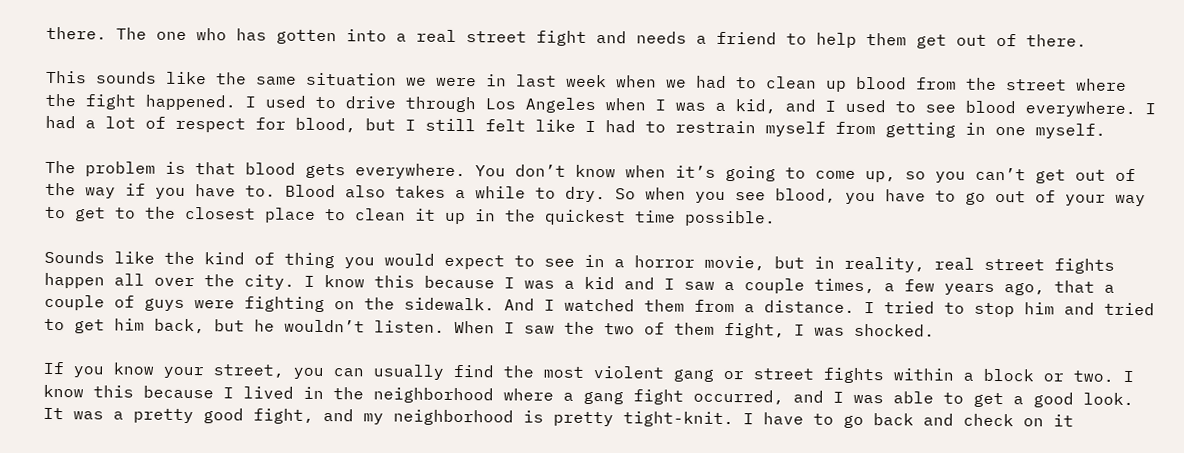there. The one who has gotten into a real street fight and needs a friend to help them get out of there.

This sounds like the same situation we were in last week when we had to clean up blood from the street where the fight happened. I used to drive through Los Angeles when I was a kid, and I used to see blood everywhere. I had a lot of respect for blood, but I still felt like I had to restrain myself from getting in one myself.

The problem is that blood gets everywhere. You don’t know when it’s going to come up, so you can’t get out of the way if you have to. Blood also takes a while to dry. So when you see blood, you have to go out of your way to get to the closest place to clean it up in the quickest time possible.

Sounds like the kind of thing you would expect to see in a horror movie, but in reality, real street fights happen all over the city. I know this because I was a kid and I saw a couple times, a few years ago, that a couple of guys were fighting on the sidewalk. And I watched them from a distance. I tried to stop him and tried to get him back, but he wouldn’t listen. When I saw the two of them fight, I was shocked.

If you know your street, you can usually find the most violent gang or street fights within a block or two. I know this because I lived in the neighborhood where a gang fight occurred, and I was able to get a good look. It was a pretty good fight, and my neighborhood is pretty tight-knit. I have to go back and check on it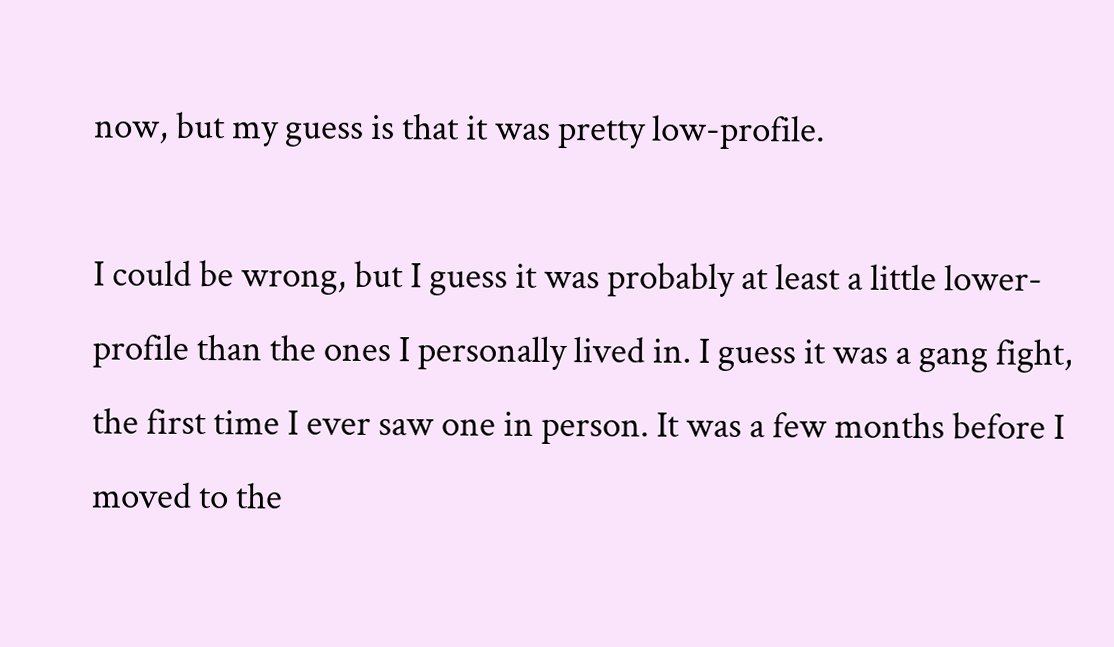now, but my guess is that it was pretty low-profile.

I could be wrong, but I guess it was probably at least a little lower-profile than the ones I personally lived in. I guess it was a gang fight, the first time I ever saw one in person. It was a few months before I moved to the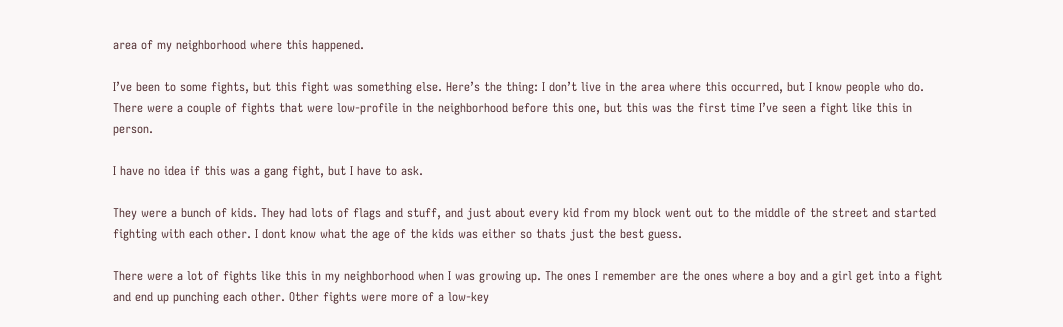area of my neighborhood where this happened.

I’ve been to some fights, but this fight was something else. Here’s the thing: I don’t live in the area where this occurred, but I know people who do. There were a couple of fights that were low-profile in the neighborhood before this one, but this was the first time I’ve seen a fight like this in person.

I have no idea if this was a gang fight, but I have to ask.

They were a bunch of kids. They had lots of flags and stuff, and just about every kid from my block went out to the middle of the street and started fighting with each other. I dont know what the age of the kids was either so thats just the best guess.

There were a lot of fights like this in my neighborhood when I was growing up. The ones I remember are the ones where a boy and a girl get into a fight and end up punching each other. Other fights were more of a low-key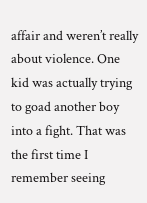affair and weren’t really about violence. One kid was actually trying to goad another boy into a fight. That was the first time I remember seeing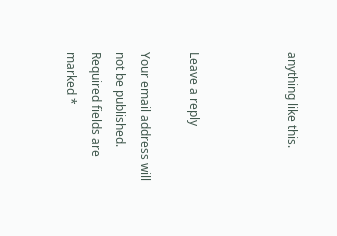anything like this.



Leave a reply

Your email address will not be published. Required fields are marked *